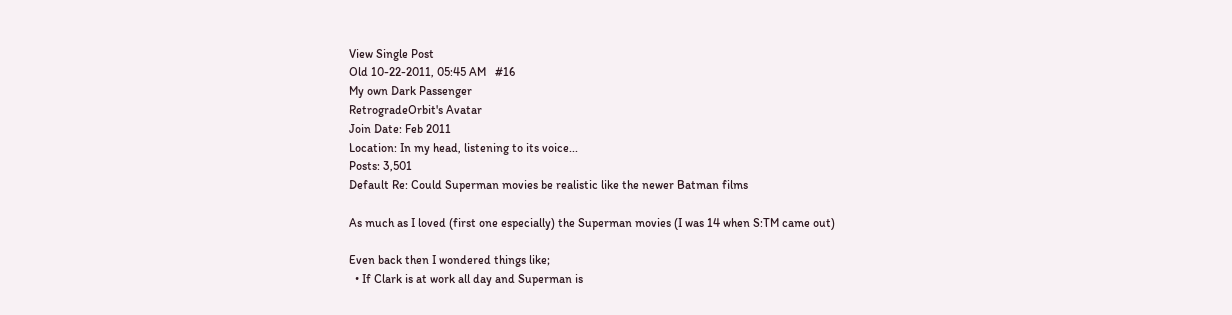View Single Post
Old 10-22-2011, 05:45 AM   #16
My own Dark Passenger
RetrogradeOrbit's Avatar
Join Date: Feb 2011
Location: In my head, listening to its voice...
Posts: 3,501
Default Re: Could Superman movies be realistic like the newer Batman films

As much as I loved (first one especially) the Superman movies (I was 14 when S:TM came out)

Even back then I wondered things like;
  • If Clark is at work all day and Superman is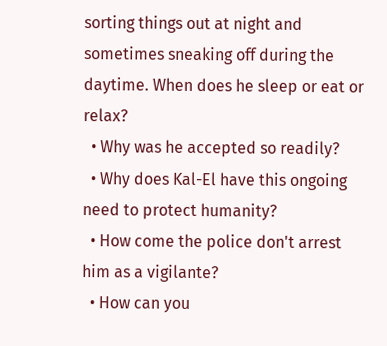sorting things out at night and sometimes sneaking off during the daytime. When does he sleep or eat or relax?
  • Why was he accepted so readily?
  • Why does Kal-El have this ongoing need to protect humanity?
  • How come the police don't arrest him as a vigilante?
  • How can you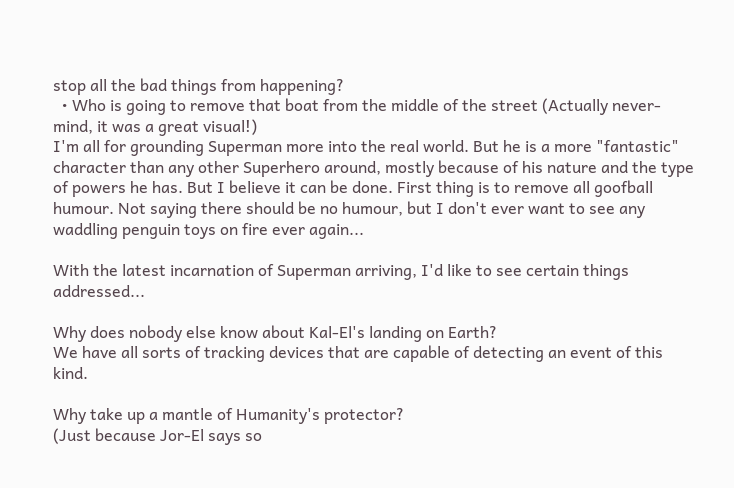stop all the bad things from happening?
  • Who is going to remove that boat from the middle of the street (Actually never-mind, it was a great visual!)
I'm all for grounding Superman more into the real world. But he is a more "fantastic" character than any other Superhero around, mostly because of his nature and the type of powers he has. But I believe it can be done. First thing is to remove all goofball humour. Not saying there should be no humour, but I don't ever want to see any waddling penguin toys on fire ever again...

With the latest incarnation of Superman arriving, I'd like to see certain things addressed...

Why does nobody else know about Kal-El's landing on Earth?
We have all sorts of tracking devices that are capable of detecting an event of this kind.

Why take up a mantle of Humanity's protector?
(Just because Jor-El says so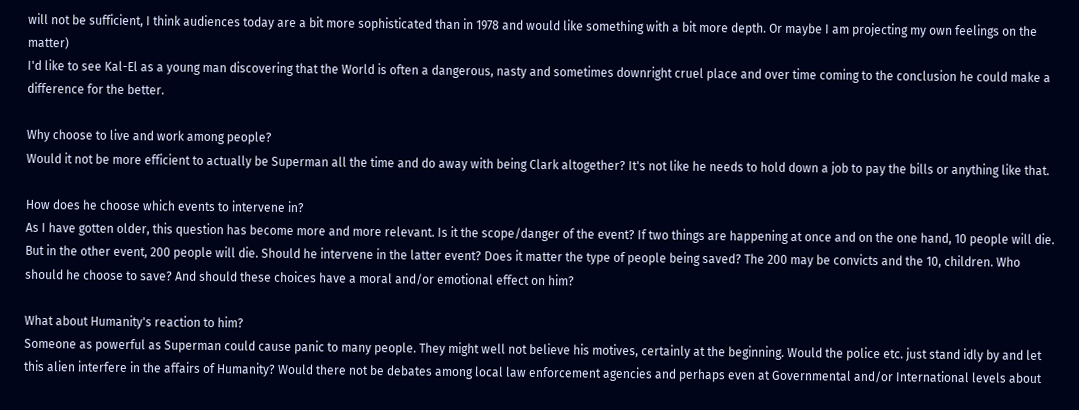will not be sufficient, I think audiences today are a bit more sophisticated than in 1978 and would like something with a bit more depth. Or maybe I am projecting my own feelings on the matter)
I'd like to see Kal-El as a young man discovering that the World is often a dangerous, nasty and sometimes downright cruel place and over time coming to the conclusion he could make a difference for the better.

Why choose to live and work among people?
Would it not be more efficient to actually be Superman all the time and do away with being Clark altogether? It's not like he needs to hold down a job to pay the bills or anything like that.

How does he choose which events to intervene in?
As I have gotten older, this question has become more and more relevant. Is it the scope/danger of the event? If two things are happening at once and on the one hand, 10 people will die. But in the other event, 200 people will die. Should he intervene in the latter event? Does it matter the type of people being saved? The 200 may be convicts and the 10, children. Who should he choose to save? And should these choices have a moral and/or emotional effect on him?

What about Humanity's reaction to him?
Someone as powerful as Superman could cause panic to many people. They might well not believe his motives, certainly at the beginning. Would the police etc. just stand idly by and let this alien interfere in the affairs of Humanity? Would there not be debates among local law enforcement agencies and perhaps even at Governmental and/or International levels about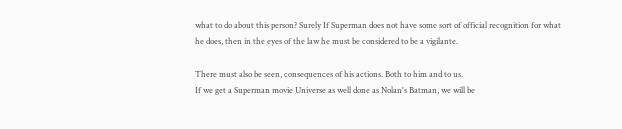what to do about this person? Surely If Superman does not have some sort of official recognition for what he does, then in the eyes of the law he must be considered to be a vigilante.

There must also be seen, consequences of his actions. Both to him and to us.
If we get a Superman movie Universe as well done as Nolan's Batman, we will be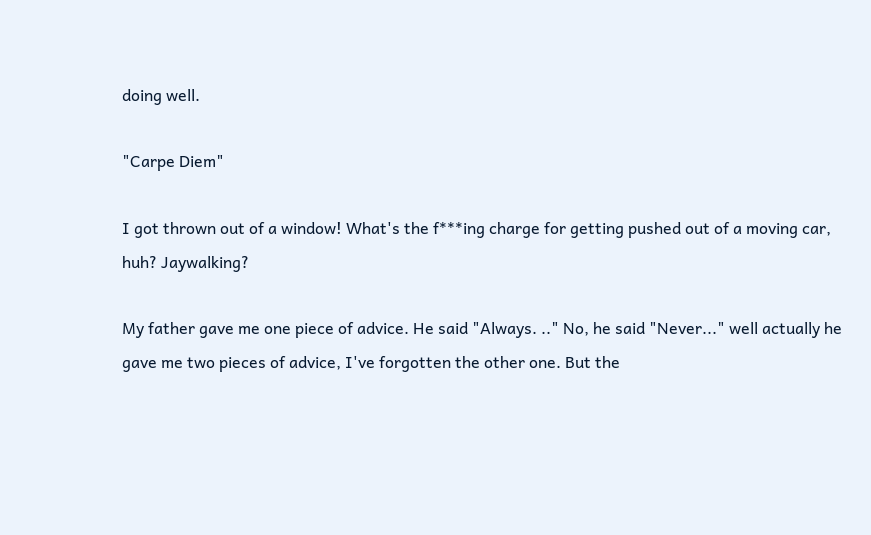doing well.

"Carpe Diem"

I got thrown out of a window! What's the f***ing charge for getting pushed out of a moving car, huh? Jaywalking?

My father gave me one piece of advice. He said "Always. .." No, he said "Never..." well actually he gave me two pieces of advice, I've forgotten the other one. But the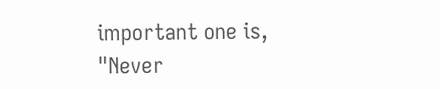important one is, "Never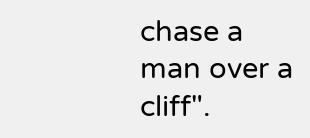chase a man over a cliff".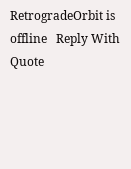RetrogradeOrbit is offline   Reply With Quote